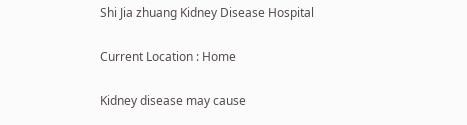Shi Jia zhuang Kidney Disease Hospital

Current Location : Home

Kidney disease may cause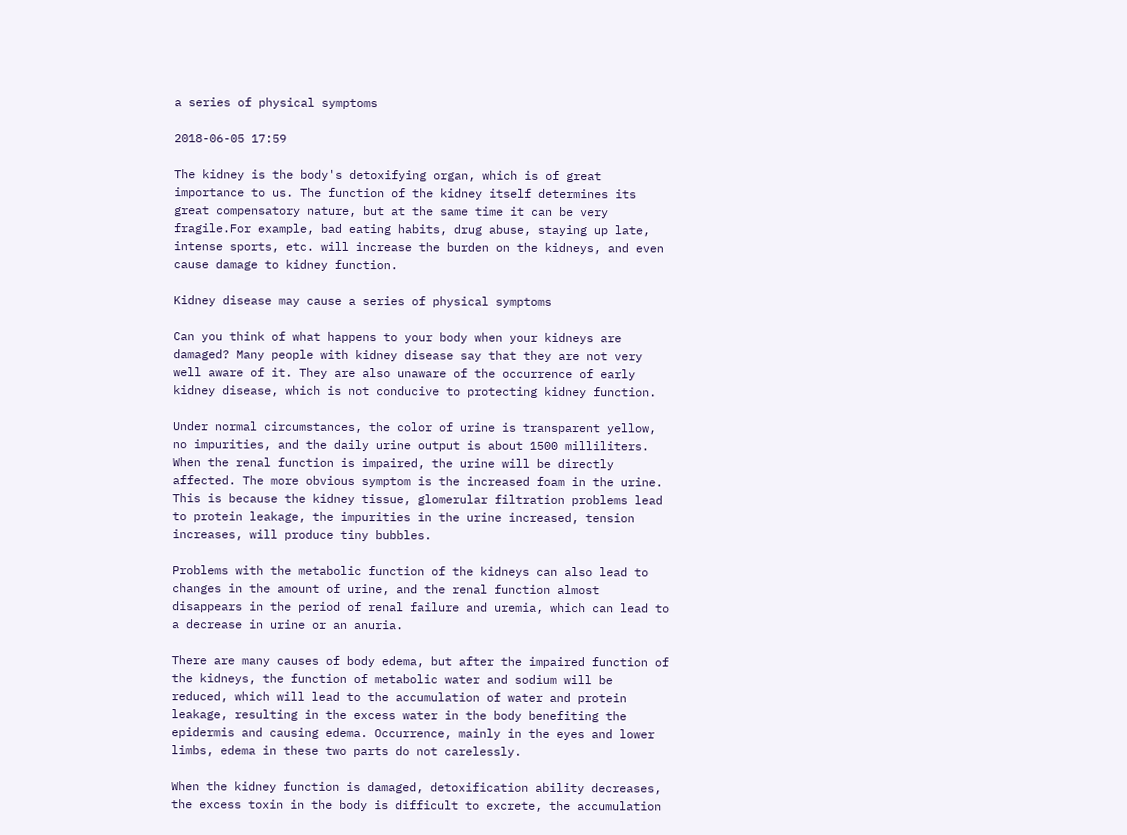a series of physical symptoms

2018-06-05 17:59

The kidney is the body's detoxifying organ, which is of great importance to us. The function of the kidney itself determines its great compensatory nature, but at the same time it can be very fragile.For example, bad eating habits, drug abuse, staying up late, intense sports, etc. will increase the burden on the kidneys, and even cause damage to kidney function.

Kidney disease may cause a series of physical symptoms

Can you think of what happens to your body when your kidneys are damaged? Many people with kidney disease say that they are not very well aware of it. They are also unaware of the occurrence of early kidney disease, which is not conducive to protecting kidney function.

Under normal circumstances, the color of urine is transparent yellow, no impurities, and the daily urine output is about 1500 milliliters. When the renal function is impaired, the urine will be directly affected. The more obvious symptom is the increased foam in the urine. This is because the kidney tissue, glomerular filtration problems lead to protein leakage, the impurities in the urine increased, tension increases, will produce tiny bubbles.

Problems with the metabolic function of the kidneys can also lead to changes in the amount of urine, and the renal function almost disappears in the period of renal failure and uremia, which can lead to a decrease in urine or an anuria.

There are many causes of body edema, but after the impaired function of the kidneys, the function of metabolic water and sodium will be reduced, which will lead to the accumulation of water and protein leakage, resulting in the excess water in the body benefiting the epidermis and causing edema. Occurrence, mainly in the eyes and lower limbs, edema in these two parts do not carelessly.

When the kidney function is damaged, detoxification ability decreases, the excess toxin in the body is difficult to excrete, the accumulation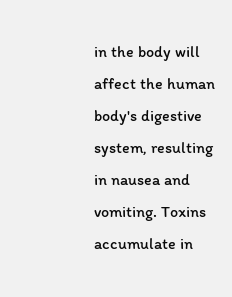in the body will affect the human body's digestive system, resulting in nausea and vomiting. Toxins accumulate in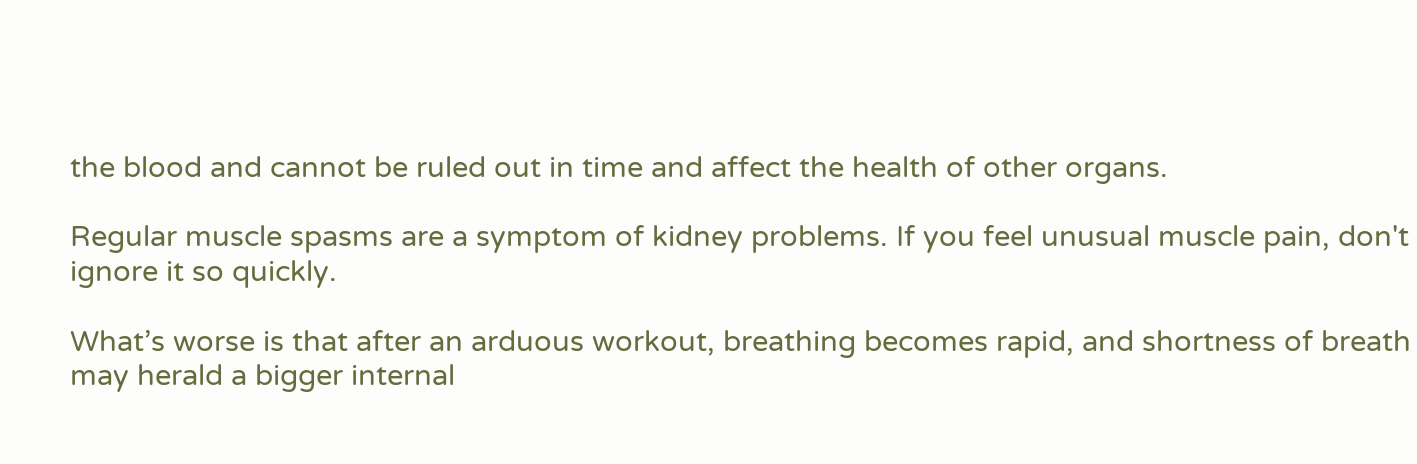the blood and cannot be ruled out in time and affect the health of other organs.

Regular muscle spasms are a symptom of kidney problems. If you feel unusual muscle pain, don't ignore it so quickly.

What’s worse is that after an arduous workout, breathing becomes rapid, and shortness of breath may herald a bigger internal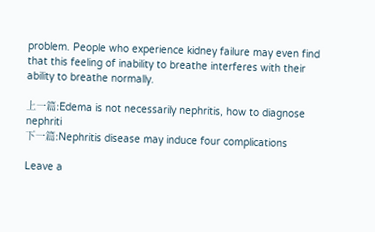problem. People who experience kidney failure may even find that this feeling of inability to breathe interferes with their ability to breathe normally.

上一篇:Edema is not necessarily nephritis, how to diagnose nephriti
下一篇:Nephritis disease may induce four complications

Leave a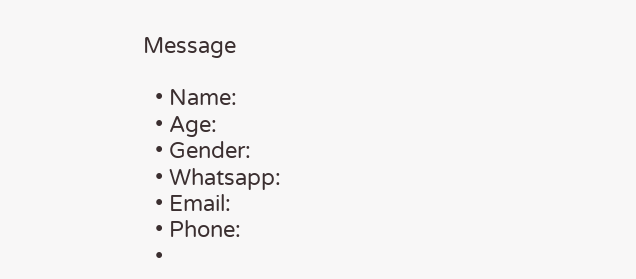Message

  • Name:
  • Age:
  • Gender:
  • Whatsapp:
  • Email:
  • Phone:
  •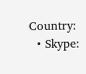Country:
  • Skype: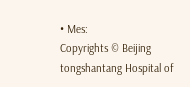• Mes:
Copyrights © Beijing tongshantang Hospital of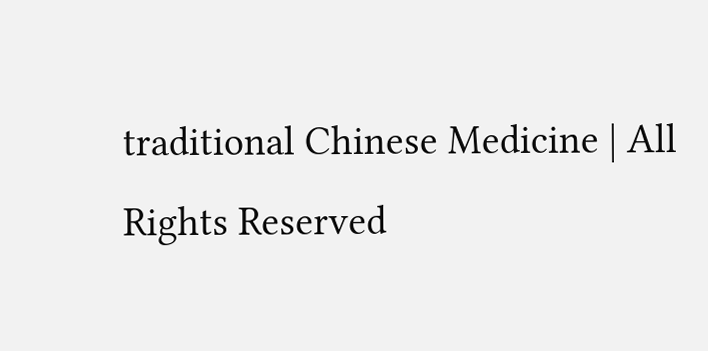traditional Chinese Medicine | All Rights Reserved